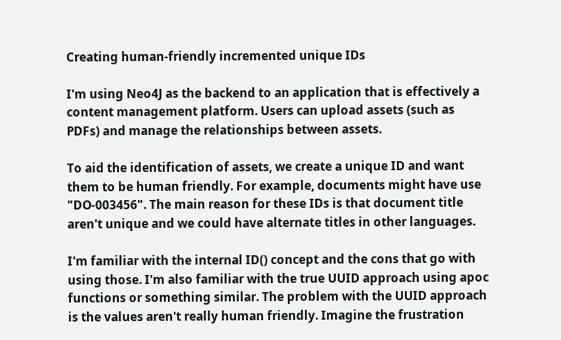Creating human-friendly incremented unique IDs

I'm using Neo4J as the backend to an application that is effectively a content management platform. Users can upload assets (such as PDFs) and manage the relationships between assets.

To aid the identification of assets, we create a unique ID and want them to be human friendly. For example, documents might have use "DO-003456". The main reason for these IDs is that document title aren't unique and we could have alternate titles in other languages.

I'm familiar with the internal ID() concept and the cons that go with using those. I'm also familiar with the true UUID approach using apoc functions or something similar. The problem with the UUID approach is the values aren't really human friendly. Imagine the frustration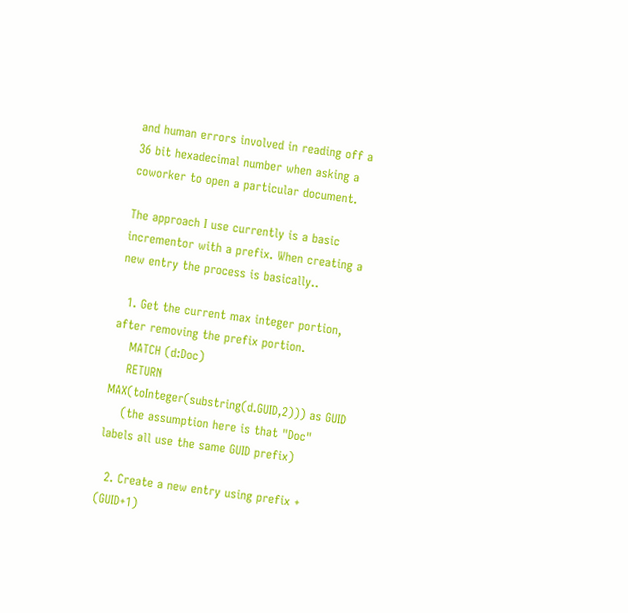and human errors involved in reading off a 36 bit hexadecimal number when asking a coworker to open a particular document.

The approach I use currently is a basic incrementor with a prefix. When creating a new entry the process is basically..

  1. Get the current max integer portion, after removing the prefix portion.
    MATCH (d:Doc)
    RETURN MAX(toInteger(substring(d.GUID,2))) as GUID
    (the assumption here is that "Doc" labels all use the same GUID prefix)

  2. Create a new entry using prefix + (GUID+1)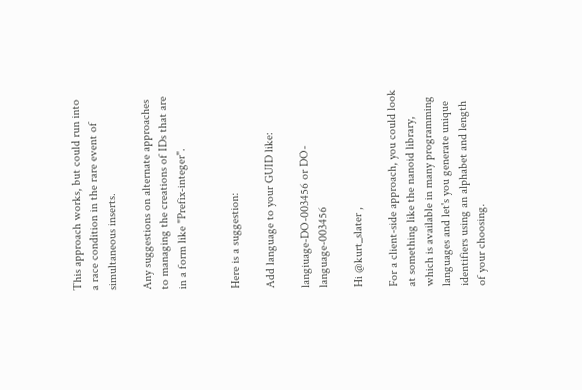This approach works, but could run into a race condition in the rare event of simultaneous inserts.

Any suggestions on alternate approaches to managing the creations of IDs that are in a form like "Prefix-integer".


Here is a suggestion:

Add language to your GUID like:

langiuage-DO-003456 or DO-language-003456

Hi @kurt_slater ,

For a client-side approach, you could look at something like the nanoid library,
which is available in many programming languages and let's you generate unique
identifiers using an alphabet and length of your choosing.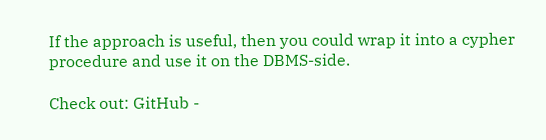If the approach is useful, then you could wrap it into a cypher procedure and use it on the DBMS-side.

Check out: GitHub -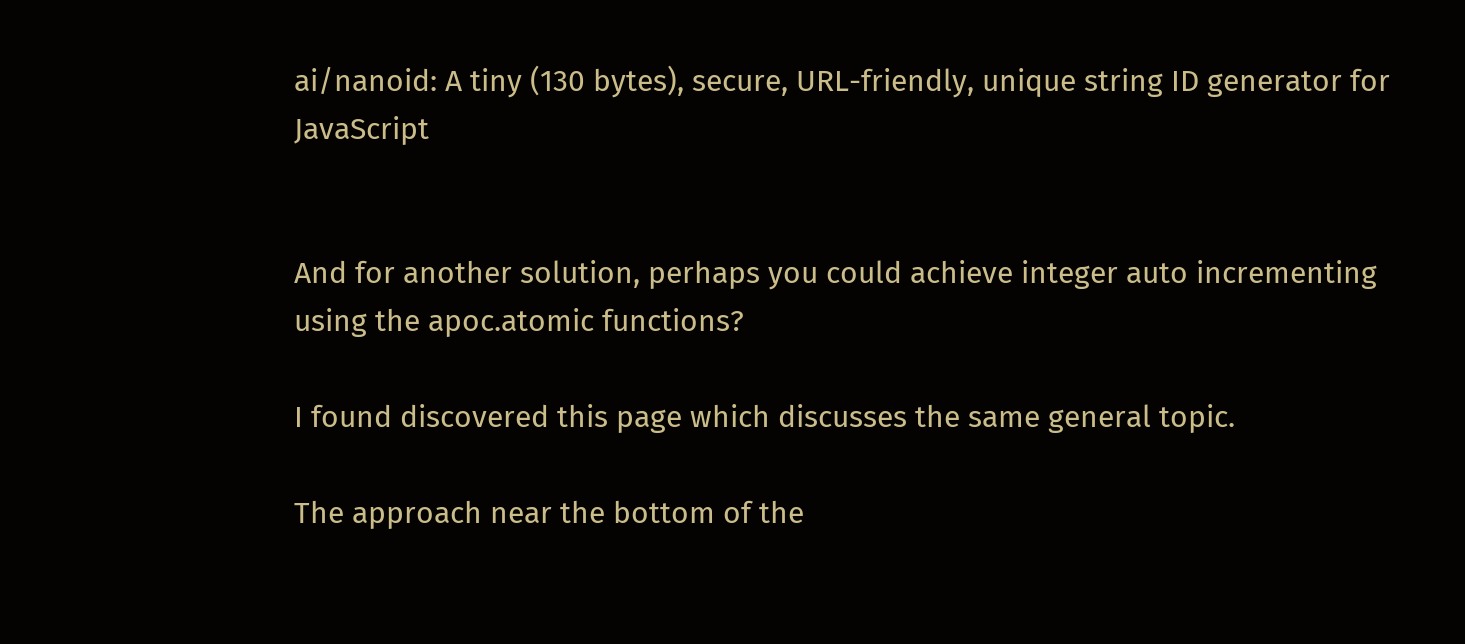ai/nanoid: A tiny (130 bytes), secure, URL-friendly, unique string ID generator for JavaScript


And for another solution, perhaps you could achieve integer auto incrementing using the apoc.atomic functions?

I found discovered this page which discusses the same general topic.

The approach near the bottom of the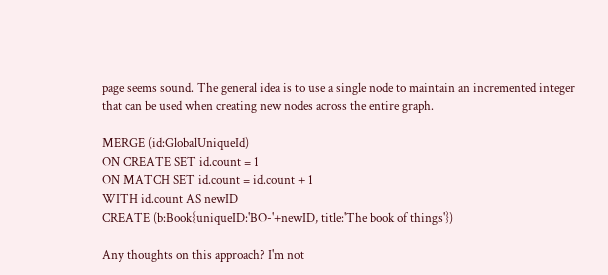page seems sound. The general idea is to use a single node to maintain an incremented integer that can be used when creating new nodes across the entire graph.

MERGE (id:GlobalUniqueId)
ON CREATE SET id.count = 1
ON MATCH SET id.count = id.count + 1
WITH id.count AS newID
CREATE (b:Book{uniqueID:'BO-'+newID, title:'The book of things'})

Any thoughts on this approach? I'm not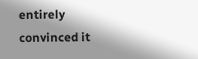entirely convinced it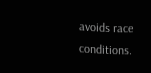avoids race conditions.